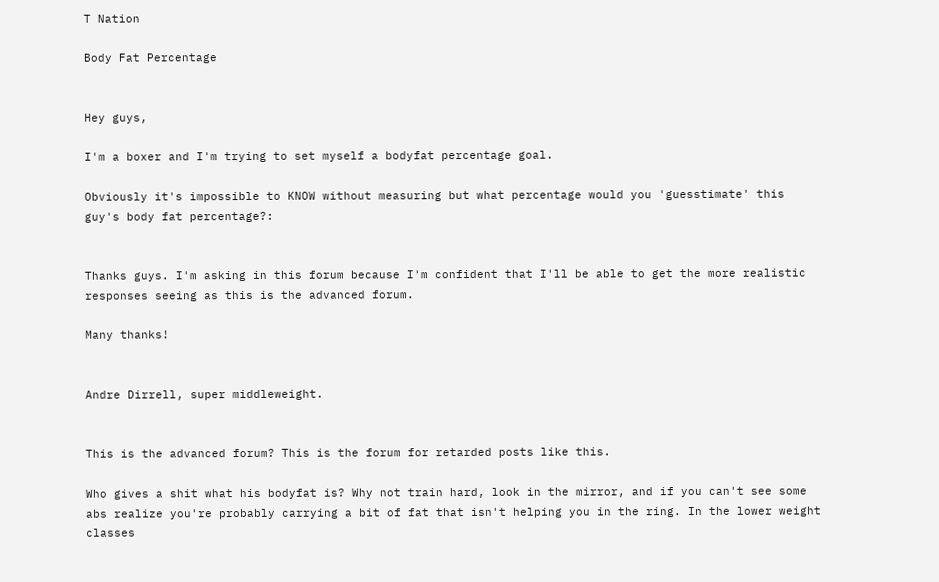T Nation

Body Fat Percentage


Hey guys,

I'm a boxer and I'm trying to set myself a bodyfat percentage goal.

Obviously it's impossible to KNOW without measuring but what percentage would you 'guesstimate' this guy's body fat percentage?:


Thanks guys. I'm asking in this forum because I'm confident that I'll be able to get the more realistic responses seeing as this is the advanced forum.

Many thanks!


Andre Dirrell, super middleweight.


This is the advanced forum? This is the forum for retarded posts like this.

Who gives a shit what his bodyfat is? Why not train hard, look in the mirror, and if you can't see some abs realize you're probably carrying a bit of fat that isn't helping you in the ring. In the lower weight classes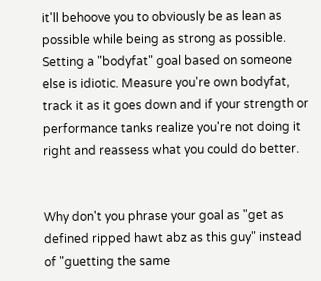it'll behoove you to obviously be as lean as possible while being as strong as possible. Setting a "bodyfat" goal based on someone else is idiotic. Measure you're own bodyfat, track it as it goes down and if your strength or performance tanks realize you're not doing it right and reassess what you could do better.


Why don't you phrase your goal as "get as defined ripped hawt abz as this guy" instead of "guetting the same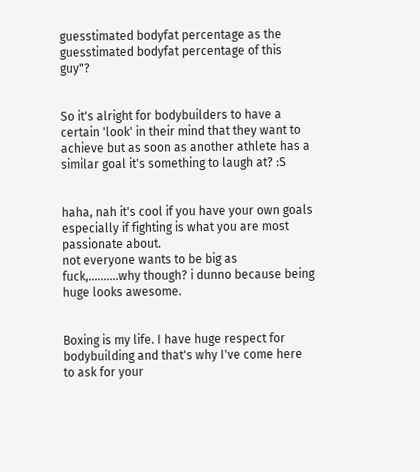guesstimated bodyfat percentage as the guesstimated bodyfat percentage of this guy"?


So it's alright for bodybuilders to have a certain 'look' in their mind that they want to achieve but as soon as another athlete has a similar goal it's something to laugh at? :S


haha, nah it's cool if you have your own goals especially if fighting is what you are most passionate about.
not everyone wants to be big as fuck,..........why though? i dunno because being huge looks awesome.


Boxing is my life. I have huge respect for bodybuilding and that's why I've come here to ask for your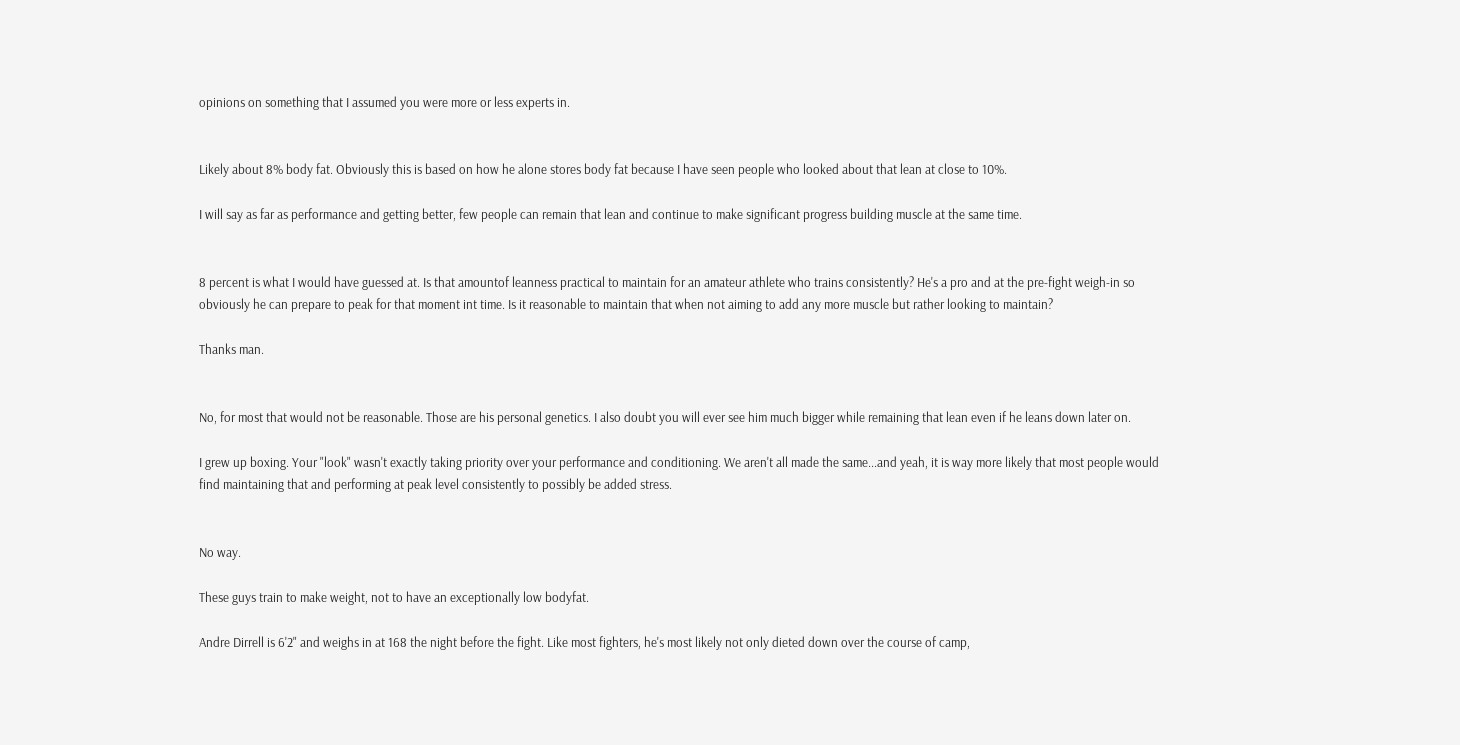opinions on something that I assumed you were more or less experts in.


Likely about 8% body fat. Obviously this is based on how he alone stores body fat because I have seen people who looked about that lean at close to 10%.

I will say as far as performance and getting better, few people can remain that lean and continue to make significant progress building muscle at the same time.


8 percent is what I would have guessed at. Is that amountof leanness practical to maintain for an amateur athlete who trains consistently? He's a pro and at the pre-fight weigh-in so obviously he can prepare to peak for that moment int time. Is it reasonable to maintain that when not aiming to add any more muscle but rather looking to maintain?

Thanks man.


No, for most that would not be reasonable. Those are his personal genetics. I also doubt you will ever see him much bigger while remaining that lean even if he leans down later on.

I grew up boxing. Your "look" wasn't exactly taking priority over your performance and conditioning. We aren't all made the same...and yeah, it is way more likely that most people would find maintaining that and performing at peak level consistently to possibly be added stress.


No way.

These guys train to make weight, not to have an exceptionally low bodyfat.

Andre Dirrell is 6'2" and weighs in at 168 the night before the fight. Like most fighters, he's most likely not only dieted down over the course of camp,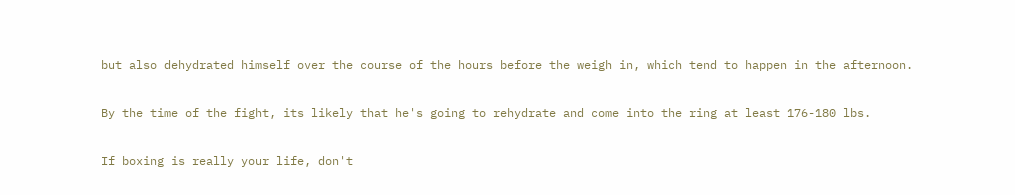but also dehydrated himself over the course of the hours before the weigh in, which tend to happen in the afternoon.

By the time of the fight, its likely that he's going to rehydrate and come into the ring at least 176-180 lbs.

If boxing is really your life, don't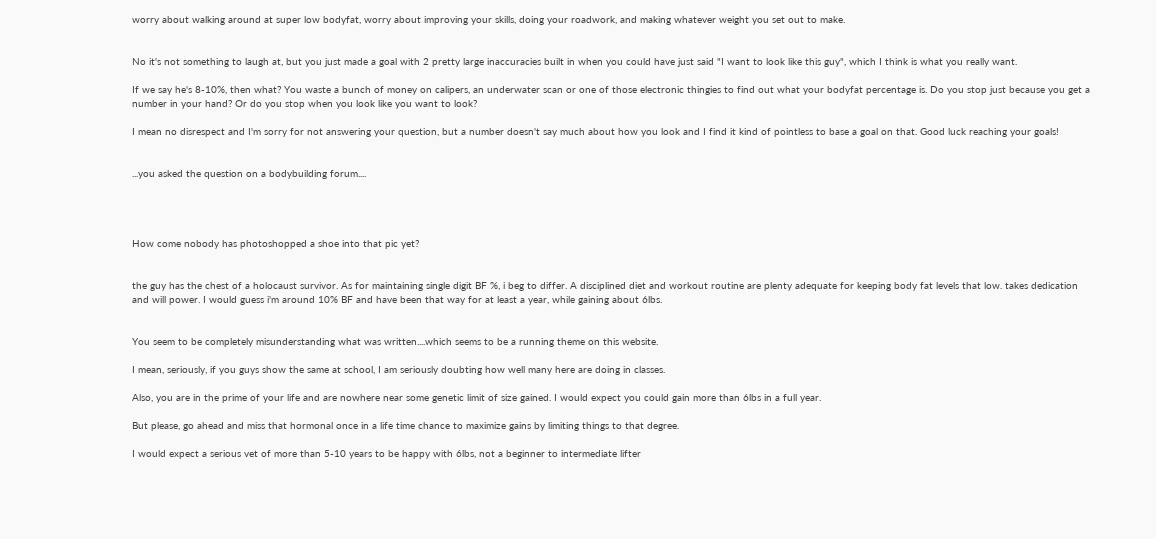worry about walking around at super low bodyfat, worry about improving your skills, doing your roadwork, and making whatever weight you set out to make.


No it's not something to laugh at, but you just made a goal with 2 pretty large inaccuracies built in when you could have just said "I want to look like this guy", which I think is what you really want.

If we say he's 8-10%, then what? You waste a bunch of money on calipers, an underwater scan or one of those electronic thingies to find out what your bodyfat percentage is. Do you stop just because you get a number in your hand? Or do you stop when you look like you want to look?

I mean no disrespect and I'm sorry for not answering your question, but a number doesn't say much about how you look and I find it kind of pointless to base a goal on that. Good luck reaching your goals!


...you asked the question on a bodybuilding forum....




How come nobody has photoshopped a shoe into that pic yet?


the guy has the chest of a holocaust survivor. As for maintaining single digit BF %, i beg to differ. A disciplined diet and workout routine are plenty adequate for keeping body fat levels that low. takes dedication and will power. I would guess i'm around 10% BF and have been that way for at least a year, while gaining about 6lbs.


You seem to be completely misunderstanding what was written....which seems to be a running theme on this website.

I mean, seriously, if you guys show the same at school, I am seriously doubting how well many here are doing in classes.

Also, you are in the prime of your life and are nowhere near some genetic limit of size gained. I would expect you could gain more than 6lbs in a full year.

But please, go ahead and miss that hormonal once in a life time chance to maximize gains by limiting things to that degree.

I would expect a serious vet of more than 5-10 years to be happy with 6lbs, not a beginner to intermediate lifter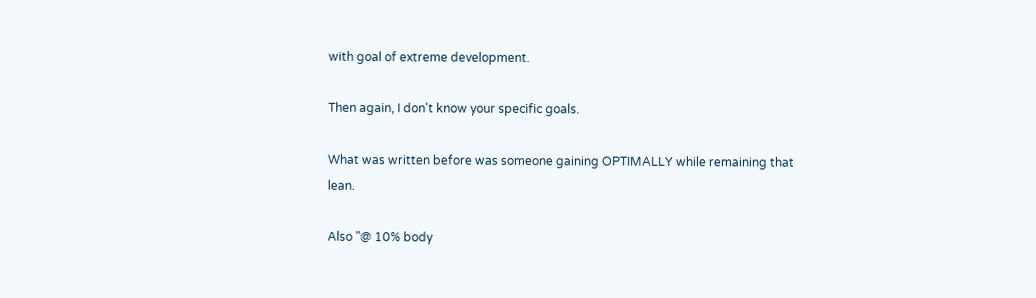with goal of extreme development.

Then again, I don't know your specific goals.

What was written before was someone gaining OPTIMALLY while remaining that lean.

Also "@ 10% body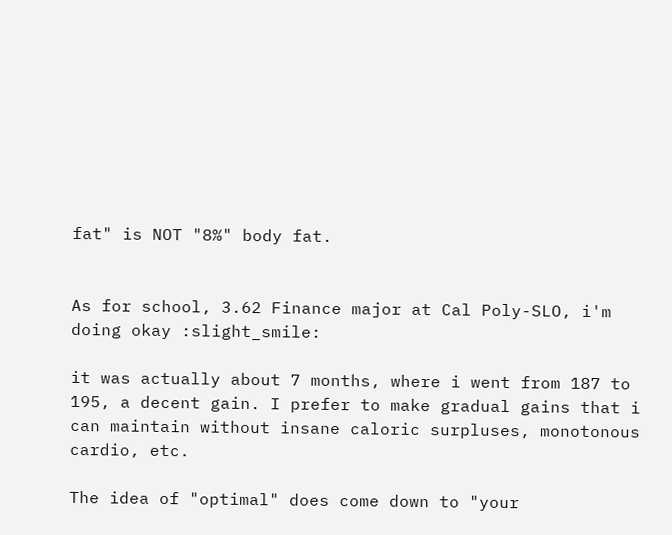fat" is NOT "8%" body fat.


As for school, 3.62 Finance major at Cal Poly-SLO, i'm doing okay :slight_smile:

it was actually about 7 months, where i went from 187 to 195, a decent gain. I prefer to make gradual gains that i can maintain without insane caloric surpluses, monotonous cardio, etc.

The idea of "optimal" does come down to "your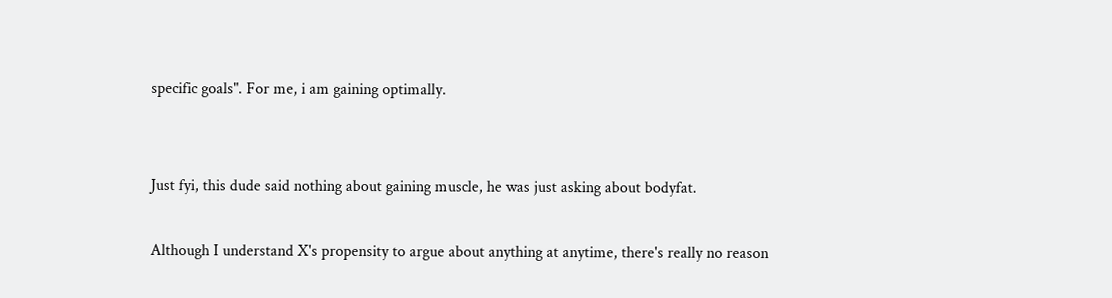specific goals". For me, i am gaining optimally.


Just fyi, this dude said nothing about gaining muscle, he was just asking about bodyfat.

Although I understand X's propensity to argue about anything at anytime, there's really no reason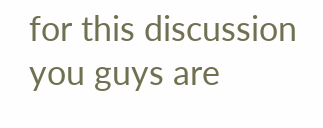for this discussion you guys are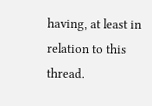having, at least in relation to this thread.